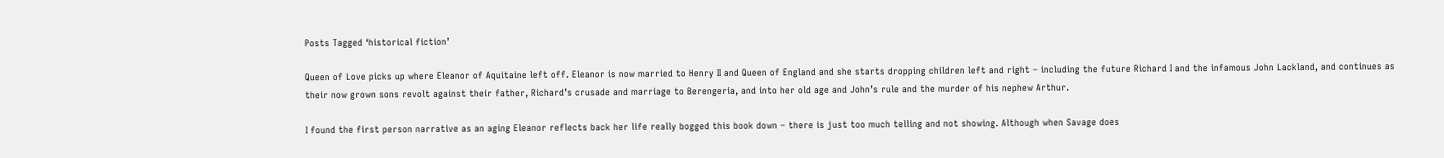Posts Tagged ‘historical fiction’

Queen of Love picks up where Eleanor of Aquitaine left off. Eleanor is now married to Henry II and Queen of England and she starts dropping children left and right – including the future Richard I and the infamous John Lackland, and continues as their now grown sons revolt against their father, Richard’s crusade and marriage to Berengeria, and into her old age and John’s rule and the murder of his nephew Arthur.

I found the first person narrative as an aging Eleanor reflects back her life really bogged this book down – there is just too much telling and not showing. Although when Savage does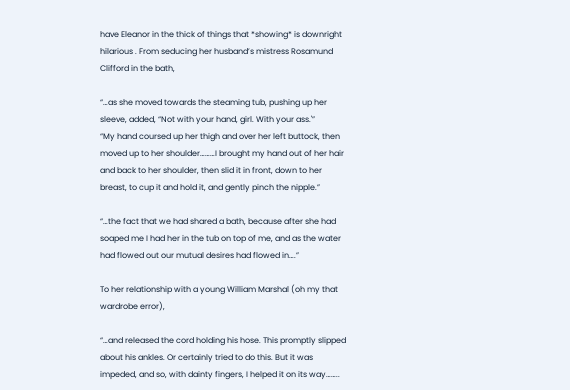have Eleanor in the thick of things that *showing* is downright hilarious . From seducing her husband’s mistress Rosamund Clifford in the bath,

“…as she moved towards the steaming tub, pushing up her sleeve, added, “Not with your hand, girl. With your ass.'”
“My hand coursed up her thigh and over her left buttock, then moved up to her shoulder………I brought my hand out of her hair and back to her shoulder, then slid it in front, down to her breast, to cup it and hold it, and gently pinch the nipple.”

“…the fact that we had shared a bath, because after she had soaped me I had her in the tub on top of me, and as the water had flowed out our mutual desires had flowed in….”

To her relationship with a young William Marshal (oh my that wardrobe error),

“…and released the cord holding his hose. This promptly slipped about his ankles. Or certainly tried to do this. But it was impeded, and so, with dainty fingers, I helped it on its way……..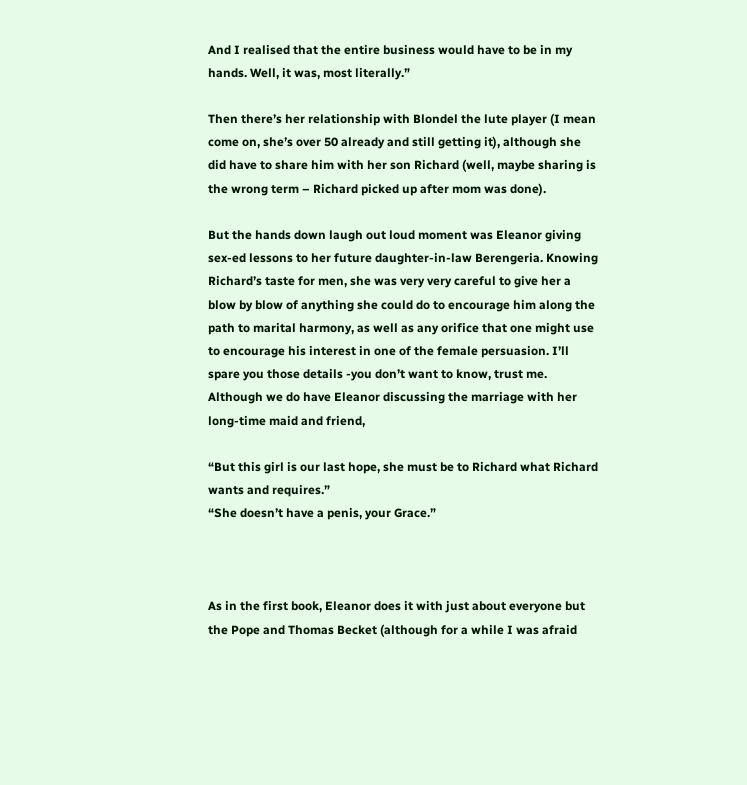And I realised that the entire business would have to be in my hands. Well, it was, most literally.”

Then there’s her relationship with Blondel the lute player (I mean come on, she’s over 50 already and still getting it), although she did have to share him with her son Richard (well, maybe sharing is the wrong term – Richard picked up after mom was done).

But the hands down laugh out loud moment was Eleanor giving sex-ed lessons to her future daughter-in-law Berengeria. Knowing Richard’s taste for men, she was very very careful to give her a blow by blow of anything she could do to encourage him along the path to marital harmony, as well as any orifice that one might use to encourage his interest in one of the female persuasion. I’ll spare you those details -you don’t want to know, trust me. Although we do have Eleanor discussing the marriage with her long-time maid and friend,

“But this girl is our last hope, she must be to Richard what Richard wants and requires.”
“She doesn’t have a penis, your Grace.”



As in the first book, Eleanor does it with just about everyone but the Pope and Thomas Becket (although for a while I was afraid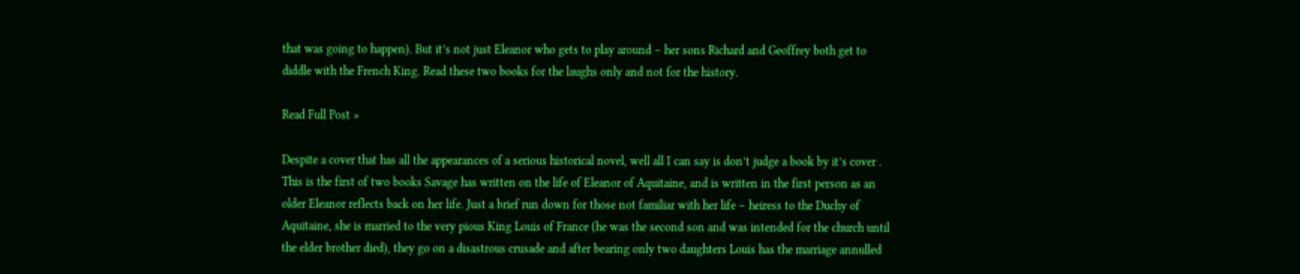that was going to happen). But it’s not just Eleanor who gets to play around – her sons Richard and Geoffrey both get to diddle with the French King. Read these two books for the laughs only and not for the history.

Read Full Post »

Despite a cover that has all the appearances of a serious historical novel, well all I can say is don’t judge a book by it’s cover . This is the first of two books Savage has written on the life of Eleanor of Aquitaine, and is written in the first person as an older Eleanor reflects back on her life. Just a brief run down for those not familiar with her life – heiress to the Duchy of Aquitaine, she is married to the very pious King Louis of France (he was the second son and was intended for the church until the elder brother died), they go on a disastrous crusade and after bearing only two daughters Louis has the marriage annulled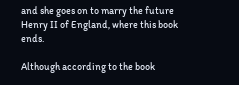and she goes on to marry the future Henry II of England, where this book ends.

Although according to the book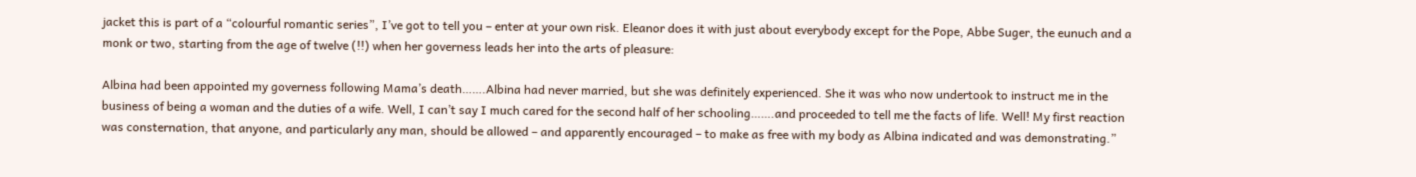jacket this is part of a “colourful romantic series”, I’ve got to tell you – enter at your own risk. Eleanor does it with just about everybody except for the Pope, Abbe Suger, the eunuch and a monk or two, starting from the age of twelve (!!) when her governess leads her into the arts of pleasure:

Albina had been appointed my governess following Mama’s death…….Albina had never married, but she was definitely experienced. She it was who now undertook to instruct me in the business of being a woman and the duties of a wife. Well, I can’t say I much cared for the second half of her schooling…….and proceeded to tell me the facts of life. Well! My first reaction was consternation, that anyone, and particularly any man, should be allowed – and apparently encouraged – to make as free with my body as Albina indicated and was demonstrating.”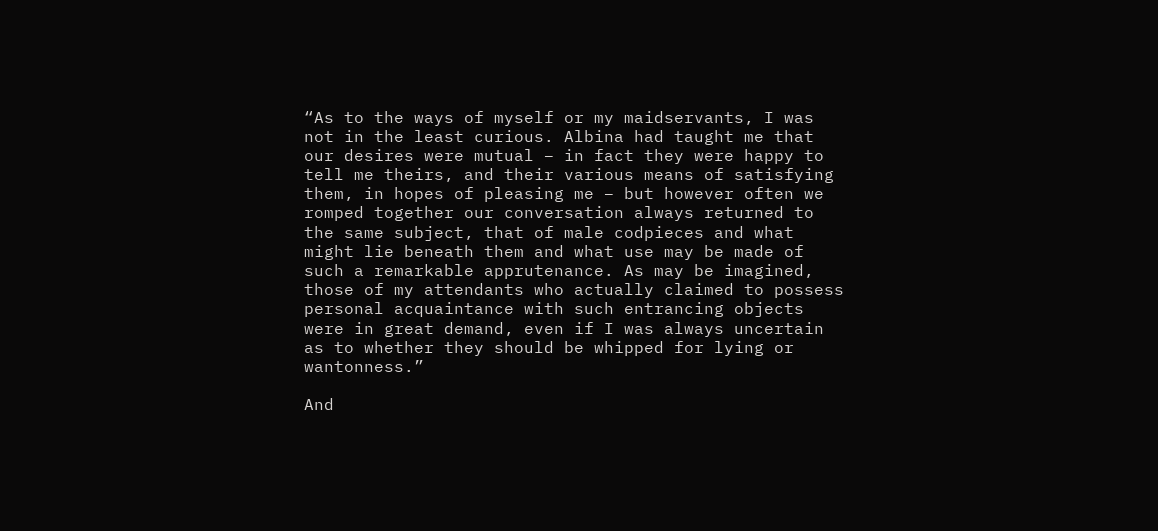“As to the ways of myself or my maidservants, I was not in the least curious. Albina had taught me that our desires were mutual – in fact they were happy to tell me theirs, and their various means of satisfying them, in hopes of pleasing me – but however often we romped together our conversation always returned to the same subject, that of male codpieces and what might lie beneath them and what use may be made of such a remarkable apprutenance. As may be imagined, those of my attendants who actually claimed to possess personal acquaintance with such entrancing objects were in great demand, even if I was always uncertain as to whether they should be whipped for lying or wantonness.”

And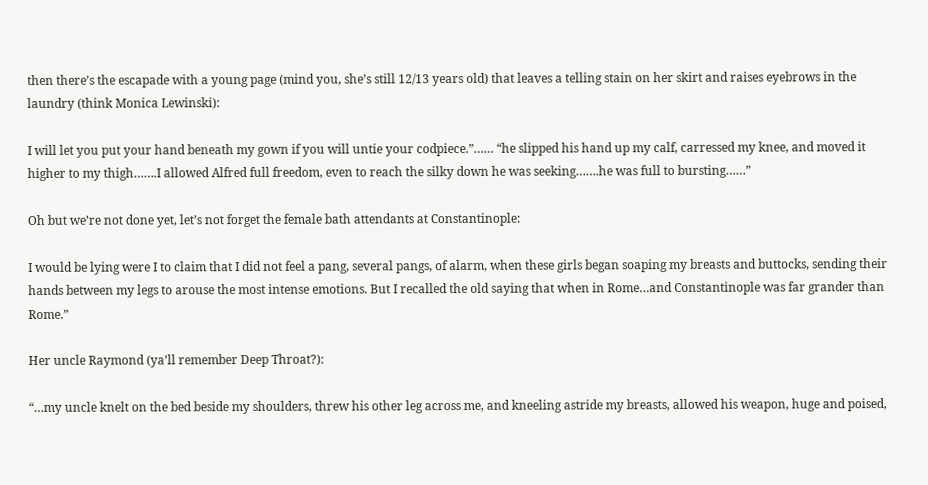then there’s the escapade with a young page (mind you, she’s still 12/13 years old) that leaves a telling stain on her skirt and raises eyebrows in the laundry (think Monica Lewinski):

I will let you put your hand beneath my gown if you will untie your codpiece.”…… “he slipped his hand up my calf, carressed my knee, and moved it higher to my thigh…….I allowed Alfred full freedom, even to reach the silky down he was seeking…….he was full to bursting……”

Oh but we’re not done yet, let’s not forget the female bath attendants at Constantinople:

I would be lying were I to claim that I did not feel a pang, several pangs, of alarm, when these girls began soaping my breasts and buttocks, sending their hands between my legs to arouse the most intense emotions. But I recalled the old saying that when in Rome…and Constantinople was far grander than Rome.”

Her uncle Raymond (ya’ll remember Deep Throat?):

“…my uncle knelt on the bed beside my shoulders, threw his other leg across me, and kneeling astride my breasts, allowed his weapon, huge and poised,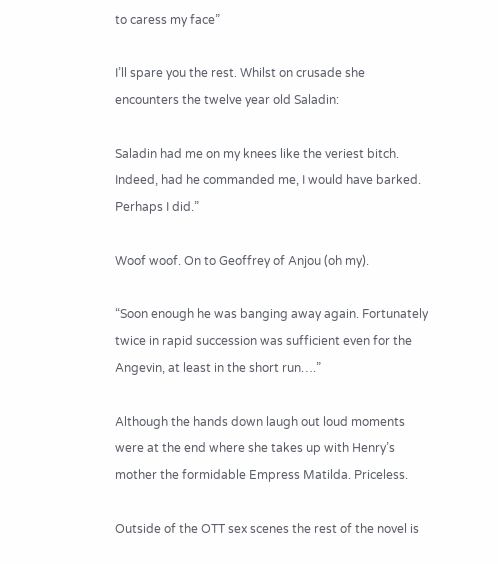to caress my face”

I’ll spare you the rest. Whilst on crusade she encounters the twelve year old Saladin:

Saladin had me on my knees like the veriest bitch. Indeed, had he commanded me, I would have barked. Perhaps I did.”

Woof woof. On to Geoffrey of Anjou (oh my).

“Soon enough he was banging away again. Fortunately twice in rapid succession was sufficient even for the Angevin, at least in the short run….”

Although the hands down laugh out loud moments were at the end where she takes up with Henry’s mother the formidable Empress Matilda. Priceless.

Outside of the OTT sex scenes the rest of the novel is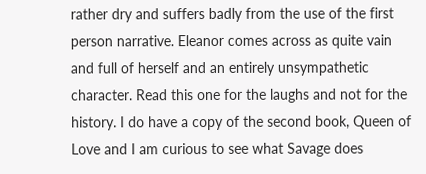rather dry and suffers badly from the use of the first person narrative. Eleanor comes across as quite vain and full of herself and an entirely unsympathetic character. Read this one for the laughs and not for the history. I do have a copy of the second book, Queen of Love and I am curious to see what Savage does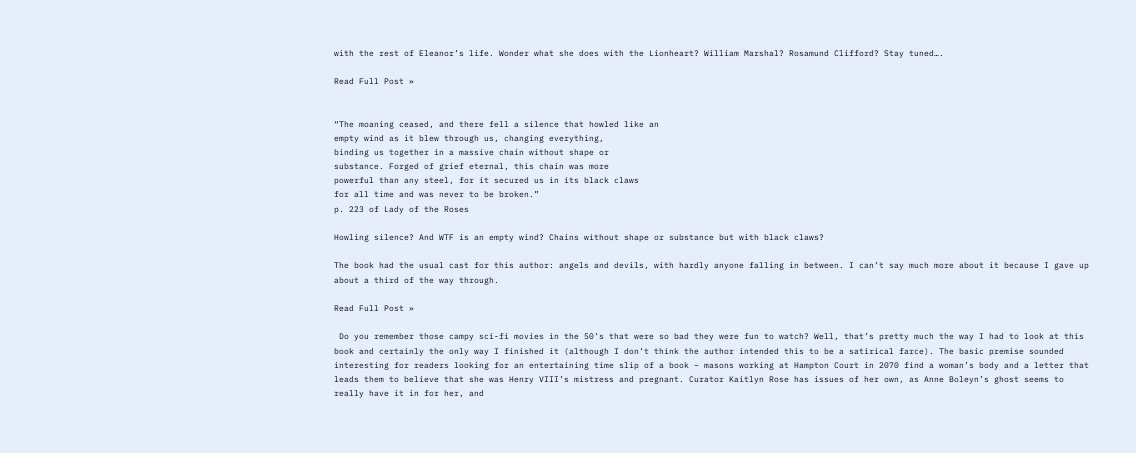with the rest of Eleanor’s life. Wonder what she does with the Lionheart? William Marshal? Rosamund Clifford? Stay tuned….

Read Full Post »


“The moaning ceased, and there fell a silence that howled like an
empty wind as it blew through us, changing everything,
binding us together in a massive chain without shape or
substance. Forged of grief eternal, this chain was more
powerful than any steel, for it secured us in its black claws
for all time and was never to be broken.”
p. 223 of Lady of the Roses

Howling silence? And WTF is an empty wind? Chains without shape or substance but with black claws?

The book had the usual cast for this author: angels and devils, with hardly anyone falling in between. I can’t say much more about it because I gave up about a third of the way through.

Read Full Post »

 Do you remember those campy sci-fi movies in the 50’s that were so bad they were fun to watch? Well, that’s pretty much the way I had to look at this book and certainly the only way I finished it (although I don’t think the author intended this to be a satirical farce). The basic premise sounded interesting for readers looking for an entertaining time slip of a book – masons working at Hampton Court in 2070 find a woman’s body and a letter that leads them to believe that she was Henry VIII’s mistress and pregnant. Curator Kaitlyn Rose has issues of her own, as Anne Boleyn’s ghost seems to really have it in for her, and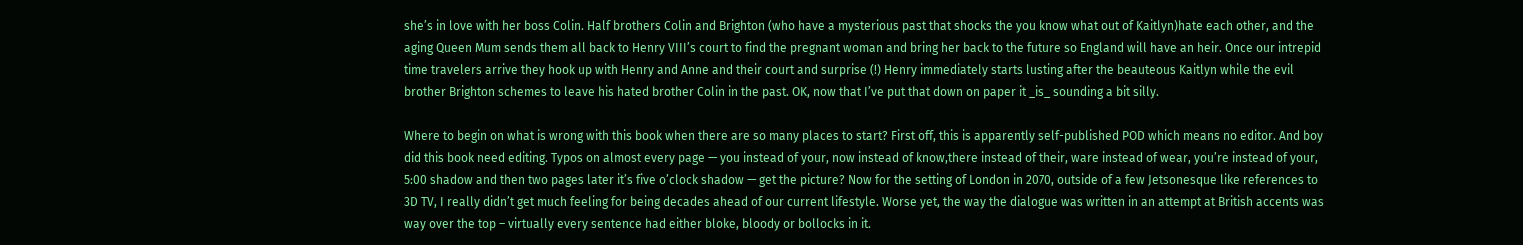she’s in love with her boss Colin. Half brothers Colin and Brighton (who have a mysterious past that shocks the you know what out of Kaitlyn)hate each other, and the aging Queen Mum sends them all back to Henry VIII’s court to find the pregnant woman and bring her back to the future so England will have an heir. Once our intrepid time travelers arrive they hook up with Henry and Anne and their court and surprise (!) Henry immediately starts lusting after the beauteous Kaitlyn while the evil brother Brighton schemes to leave his hated brother Colin in the past. OK, now that I’ve put that down on paper it _is_ sounding a bit silly.

Where to begin on what is wrong with this book when there are so many places to start? First off, this is apparently self-published POD which means no editor. And boy did this book need editing. Typos on almost every page — you instead of your, now instead of know,there instead of their, ware instead of wear, you’re instead of your, 5:00 shadow and then two pages later it’s five o’clock shadow — get the picture? Now for the setting of London in 2070, outside of a few Jetsonesque like references to 3D TV, I really didn’t get much feeling for being decades ahead of our current lifestyle. Worse yet, the way the dialogue was written in an attempt at British accents was way over the top – virtually every sentence had either bloke, bloody or bollocks in it.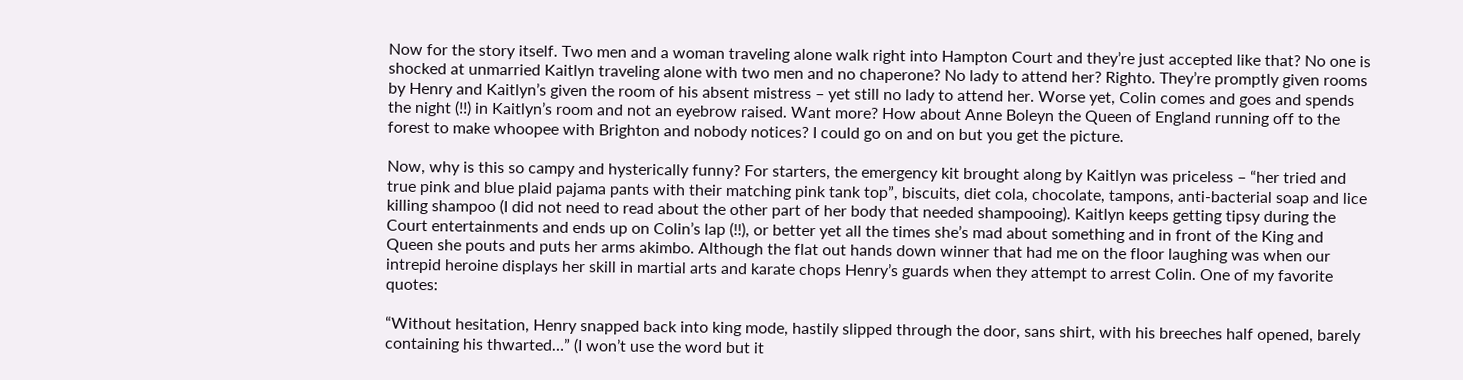Now for the story itself. Two men and a woman traveling alone walk right into Hampton Court and they’re just accepted like that? No one is shocked at unmarried Kaitlyn traveling alone with two men and no chaperone? No lady to attend her? Righto. They’re promptly given rooms by Henry and Kaitlyn’s given the room of his absent mistress – yet still no lady to attend her. Worse yet, Colin comes and goes and spends the night (!!) in Kaitlyn’s room and not an eyebrow raised. Want more? How about Anne Boleyn the Queen of England running off to the forest to make whoopee with Brighton and nobody notices? I could go on and on but you get the picture.

Now, why is this so campy and hysterically funny? For starters, the emergency kit brought along by Kaitlyn was priceless – “her tried and true pink and blue plaid pajama pants with their matching pink tank top”, biscuits, diet cola, chocolate, tampons, anti-bacterial soap and lice killing shampoo (I did not need to read about the other part of her body that needed shampooing). Kaitlyn keeps getting tipsy during the Court entertainments and ends up on Colin’s lap (!!), or better yet all the times she’s mad about something and in front of the King and Queen she pouts and puts her arms akimbo. Although the flat out hands down winner that had me on the floor laughing was when our intrepid heroine displays her skill in martial arts and karate chops Henry’s guards when they attempt to arrest Colin. One of my favorite quotes:

“Without hesitation, Henry snapped back into king mode, hastily slipped through the door, sans shirt, with his breeches half opened, barely containing his thwarted…” (I won’t use the word but it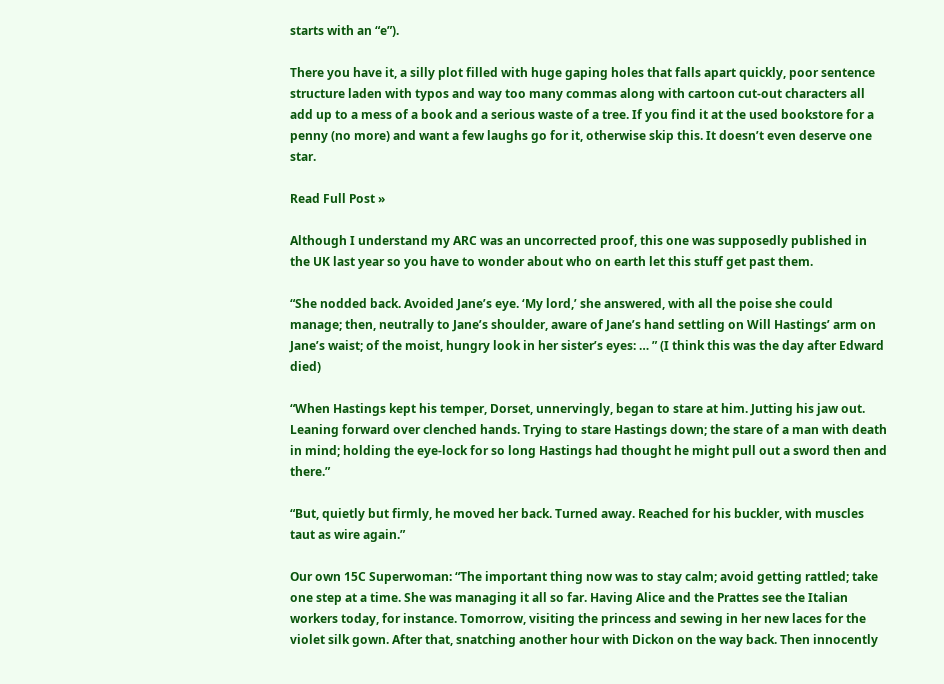starts with an “e”).

There you have it, a silly plot filled with huge gaping holes that falls apart quickly, poor sentence structure laden with typos and way too many commas along with cartoon cut-out characters all add up to a mess of a book and a serious waste of a tree. If you find it at the used bookstore for a penny (no more) and want a few laughs go for it, otherwise skip this. It doesn’t even deserve one star.

Read Full Post »

Although I understand my ARC was an uncorrected proof, this one was supposedly published in the UK last year so you have to wonder about who on earth let this stuff get past them.

“She nodded back. Avoided Jane’s eye. ‘My lord,’ she answered, with all the poise she could manage; then, neutrally to Jane’s shoulder, aware of Jane’s hand settling on Will Hastings’ arm on Jane’s waist; of the moist, hungry look in her sister’s eyes: … ” (I think this was the day after Edward died)

“When Hastings kept his temper, Dorset, unnervingly, began to stare at him. Jutting his jaw out. Leaning forward over clenched hands. Trying to stare Hastings down; the stare of a man with death in mind; holding the eye-lock for so long Hastings had thought he might pull out a sword then and there.”

“But, quietly but firmly, he moved her back. Turned away. Reached for his buckler, with muscles taut as wire again.”

Our own 15C Superwoman: “The important thing now was to stay calm; avoid getting rattled; take one step at a time. She was managing it all so far. Having Alice and the Prattes see the Italian workers today, for instance. Tomorrow, visiting the princess and sewing in her new laces for the violet silk gown. After that, snatching another hour with Dickon on the way back. Then innocently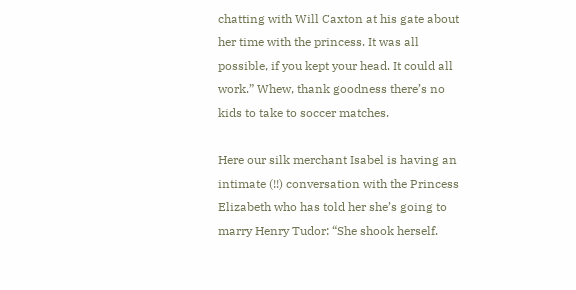chatting with Will Caxton at his gate about her time with the princess. It was all possible, if you kept your head. It could all work.” Whew, thank goodness there’s no kids to take to soccer matches.

Here our silk merchant Isabel is having an intimate (!!) conversation with the Princess Elizabeth who has told her she’s going to marry Henry Tudor: “She shook herself.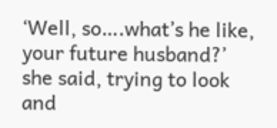‘Well, so….what’s he like, your future husband?’ she said, trying to look and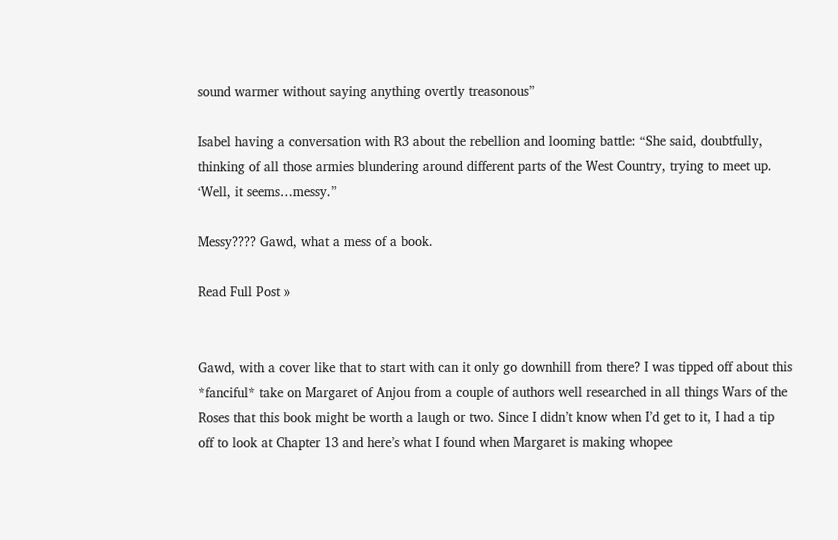sound warmer without saying anything overtly treasonous”

Isabel having a conversation with R3 about the rebellion and looming battle: “She said, doubtfully, thinking of all those armies blundering around different parts of the West Country, trying to meet up. ‘Well, it seems…messy.”

Messy???? Gawd, what a mess of a book.

Read Full Post »


Gawd, with a cover like that to start with can it only go downhill from there? I was tipped off about this *fanciful* take on Margaret of Anjou from a couple of authors well researched in all things Wars of the Roses that this book might be worth a laugh or two. Since I didn’t know when I’d get to it, I had a tip off to look at Chapter 13 and here’s what I found when Margaret is making whopee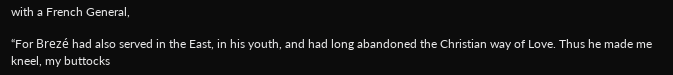with a French General,

“For Brezé had also served in the East, in his youth, and had long abandoned the Christian way of Love. Thus he made me kneel, my buttocks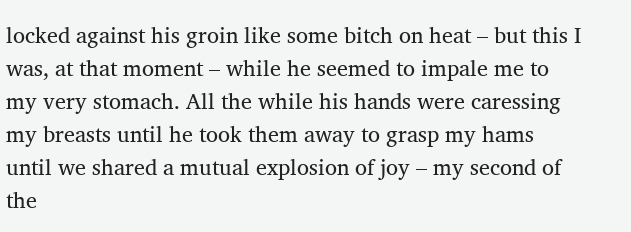locked against his groin like some bitch on heat – but this I was, at that moment – while he seemed to impale me to my very stomach. All the while his hands were caressing my breasts until he took them away to grasp my hams until we shared a mutual explosion of joy – my second of the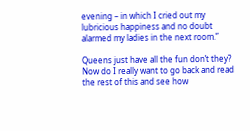evening – in which I cried out my lubricious happiness and no doubt alarmed my ladies in the next room.”

Queens just have all the fun don’t they? Now do I really want to go back and read the rest of this and see how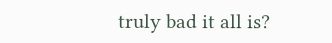truly bad it all is?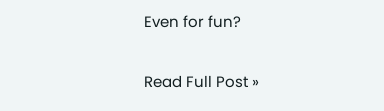Even for fun?

Read Full Post »